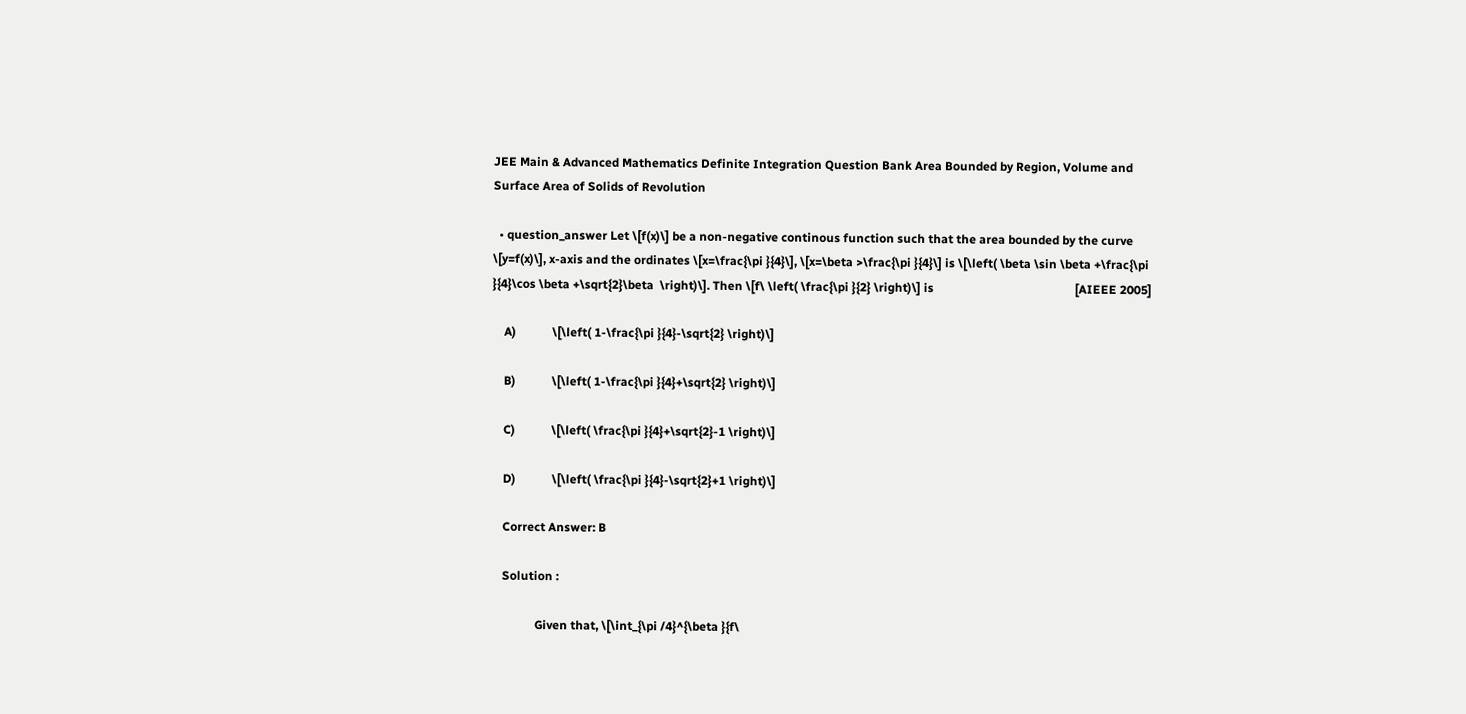JEE Main & Advanced Mathematics Definite Integration Question Bank Area Bounded by Region, Volume and Surface Area of Solids of Revolution

  • question_answer Let \[f(x)\] be a non-negative continous function such that the area bounded by the curve \[y=f(x)\], x-axis and the ordinates \[x=\frac{\pi }{4}\], \[x=\beta >\frac{\pi }{4}\] is \[\left( \beta \sin \beta +\frac{\pi }{4}\cos \beta +\sqrt{2}\beta  \right)\]. Then \[f\ \left( \frac{\pi }{2} \right)\] is                                               [AIEEE 2005]

    A)            \[\left( 1-\frac{\pi }{4}-\sqrt{2} \right)\]

    B)            \[\left( 1-\frac{\pi }{4}+\sqrt{2} \right)\]

    C)            \[\left( \frac{\pi }{4}+\sqrt{2}-1 \right)\]

    D)            \[\left( \frac{\pi }{4}-\sqrt{2}+1 \right)\]

    Correct Answer: B

    Solution :

               Given that, \[\int_{\pi /4}^{\beta }{f\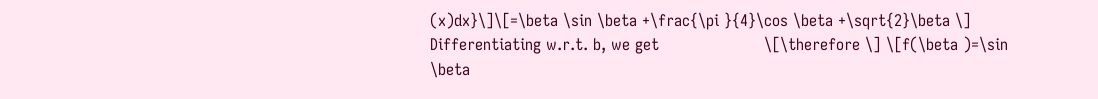(x)dx}\]\[=\beta \sin \beta +\frac{\pi }{4}\cos \beta +\sqrt{2}\beta \]                    Differentiating w.r.t. b, we get                     \[\therefore \] \[f(\beta )=\sin \beta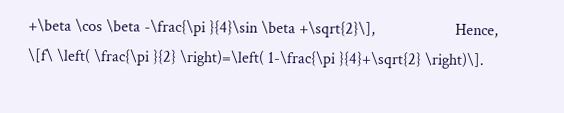+\beta \cos \beta -\frac{\pi }{4}\sin \beta +\sqrt{2}\],                    Hence, \[f\ \left( \frac{\pi }{2} \right)=\left( 1-\frac{\pi }{4}+\sqrt{2} \right)\].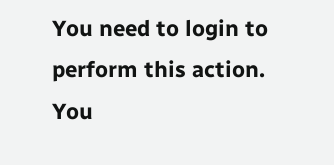You need to login to perform this action.
You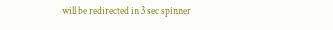will be redirected in 3 sec spinner